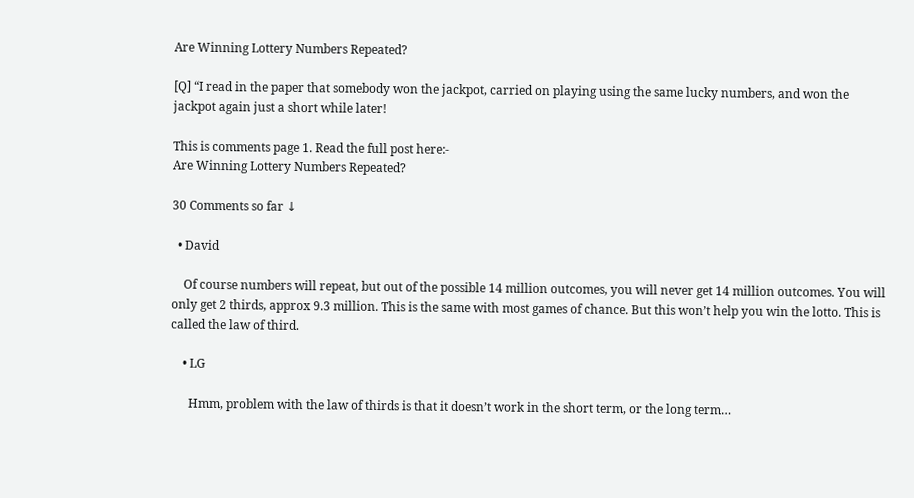Are Winning Lottery Numbers Repeated?

[Q] “I read in the paper that somebody won the jackpot, carried on playing using the same lucky numbers, and won the jackpot again just a short while later!

This is comments page 1. Read the full post here:-
Are Winning Lottery Numbers Repeated?

30 Comments so far ↓

  • David

    Of course numbers will repeat, but out of the possible 14 million outcomes, you will never get 14 million outcomes. You will only get 2 thirds, approx 9.3 million. This is the same with most games of chance. But this won’t help you win the lotto. This is called the law of third.

    • LG

      Hmm, problem with the law of thirds is that it doesn’t work in the short term, or the long term…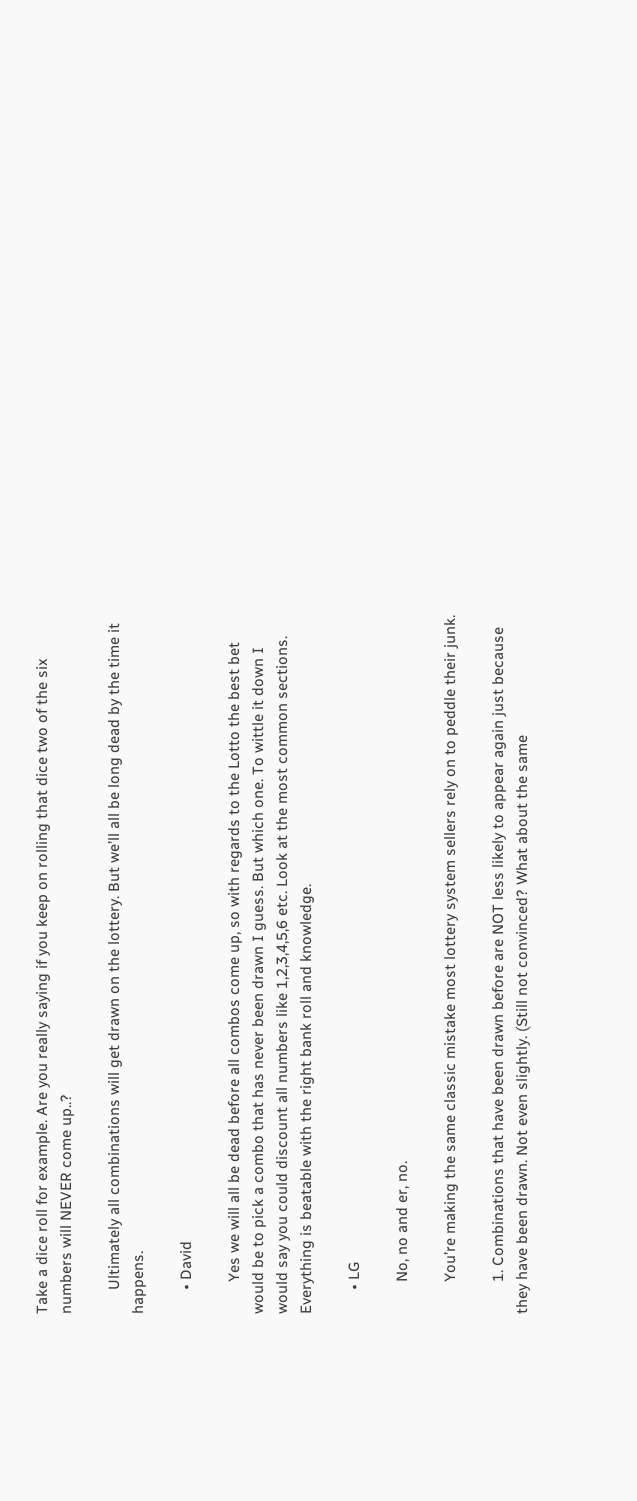Take a dice roll for example. Are you really saying if you keep on rolling that dice two of the six numbers will NEVER come up..?

      Ultimately all combinations will get drawn on the lottery. But we’ll all be long dead by the time it happens.

      • David

        Yes we will all be dead before all combos come up, so with regards to the Lotto the best bet would be to pick a combo that has never been drawn I guess. But which one. To wittle it down I would say you could discount all numbers like 1,2,3,4,5,6 etc. Look at the most common sections. Everything is beatable with the right bank roll and knowledge.

      • LG

        No, no and er, no.

        You’re making the same classic mistake most lottery system sellers rely on to peddle their junk.

        1. Combinations that have been drawn before are NOT less likely to appear again just because they have been drawn. Not even slightly. (Still not convinced? What about the same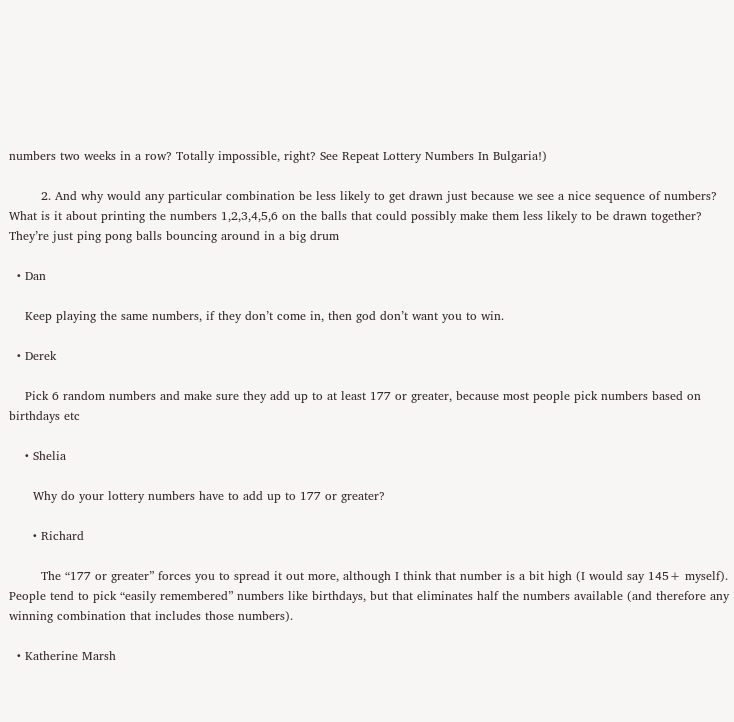numbers two weeks in a row? Totally impossible, right? See Repeat Lottery Numbers In Bulgaria!)

        2. And why would any particular combination be less likely to get drawn just because we see a nice sequence of numbers? What is it about printing the numbers 1,2,3,4,5,6 on the balls that could possibly make them less likely to be drawn together? They’re just ping pong balls bouncing around in a big drum

  • Dan

    Keep playing the same numbers, if they don’t come in, then god don’t want you to win.

  • Derek

    Pick 6 random numbers and make sure they add up to at least 177 or greater, because most people pick numbers based on birthdays etc

    • Shelia

      Why do your lottery numbers have to add up to 177 or greater?

      • Richard

        The “177 or greater” forces you to spread it out more, although I think that number is a bit high (I would say 145+ myself). People tend to pick “easily remembered” numbers like birthdays, but that eliminates half the numbers available (and therefore any winning combination that includes those numbers).

  • Katherine Marsh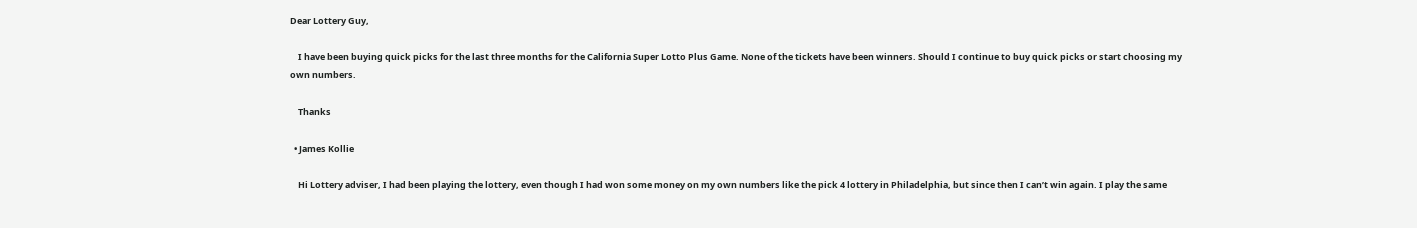Dear Lottery Guy,

    I have been buying quick picks for the last three months for the California Super Lotto Plus Game. None of the tickets have been winners. Should I continue to buy quick picks or start choosing my own numbers.

    Thanks

  • James Kollie

    Hi Lottery adviser, I had been playing the lottery, even though I had won some money on my own numbers like the pick 4 lottery in Philadelphia, but since then I can’t win again. I play the same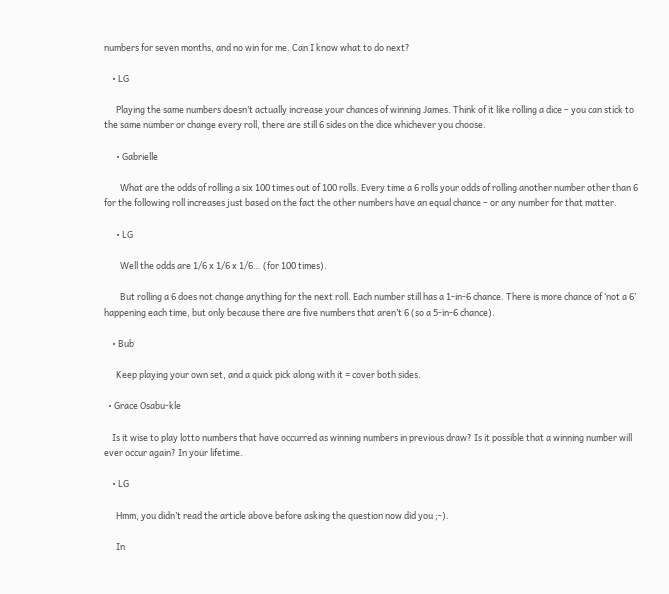numbers for seven months, and no win for me. Can I know what to do next?

    • LG

      Playing the same numbers doesn’t actually increase your chances of winning James. Think of it like rolling a dice – you can stick to the same number or change every roll, there are still 6 sides on the dice whichever you choose.

      • Gabrielle

        What are the odds of rolling a six 100 times out of 100 rolls. Every time a 6 rolls your odds of rolling another number other than 6 for the following roll increases just based on the fact the other numbers have an equal chance – or any number for that matter.

      • LG

        Well the odds are 1/6 x 1/6 x 1/6… (for 100 times).

        But rolling a 6 does not change anything for the next roll. Each number still has a 1-in-6 chance. There is more chance of ‘not a 6’ happening each time, but only because there are five numbers that aren’t 6 (so a 5-in-6 chance).

    • Bub

      Keep playing your own set, and a quick pick along with it = cover both sides.

  • Grace Osabu-kle

    Is it wise to play lotto numbers that have occurred as winning numbers in previous draw? Is it possible that a winning number will ever occur again? In your lifetime.

    • LG

      Hmm, you didn’t read the article above before asking the question now did you ;-).

      In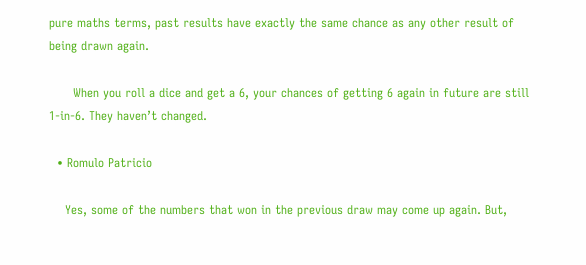pure maths terms, past results have exactly the same chance as any other result of being drawn again.

      When you roll a dice and get a 6, your chances of getting 6 again in future are still 1-in-6. They haven’t changed.

  • Romulo Patricio

    Yes, some of the numbers that won in the previous draw may come up again. But,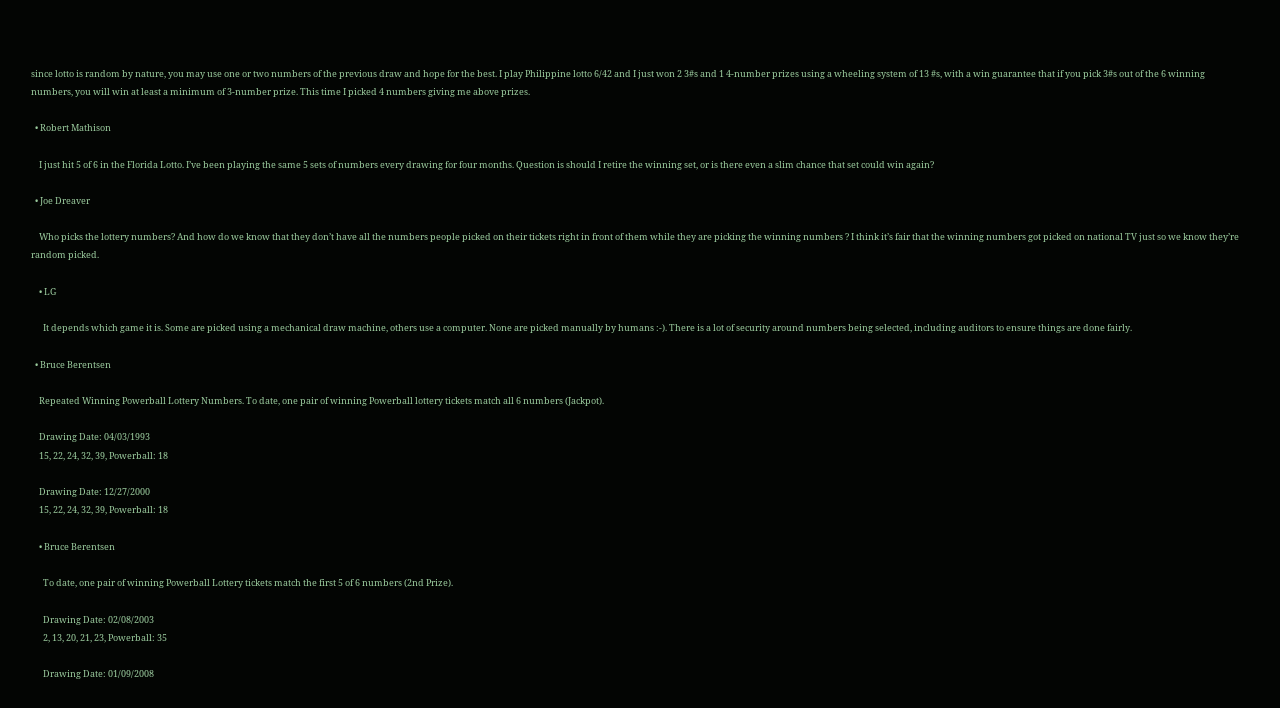since lotto is random by nature, you may use one or two numbers of the previous draw and hope for the best. I play Philippine lotto 6/42 and I just won 2 3#s and 1 4-number prizes using a wheeling system of 13 #s, with a win guarantee that if you pick 3#s out of the 6 winning numbers, you will win at least a minimum of 3-number prize. This time I picked 4 numbers giving me above prizes.

  • Robert Mathison

    I just hit 5 of 6 in the Florida Lotto. I’ve been playing the same 5 sets of numbers every drawing for four months. Question is should I retire the winning set, or is there even a slim chance that set could win again?

  • Joe Dreaver

    Who picks the lottery numbers? And how do we know that they don’t have all the numbers people picked on their tickets right in front of them while they are picking the winning numbers ? I think it’s fair that the winning numbers got picked on national TV just so we know they’re random picked.

    • LG

      It depends which game it is. Some are picked using a mechanical draw machine, others use a computer. None are picked manually by humans :-). There is a lot of security around numbers being selected, including auditors to ensure things are done fairly.

  • Bruce Berentsen

    Repeated Winning Powerball Lottery Numbers. To date, one pair of winning Powerball lottery tickets match all 6 numbers (Jackpot).

    Drawing Date: 04/03/1993
    15, 22, 24, 32, 39, Powerball: 18

    Drawing Date: 12/27/2000
    15, 22, 24, 32, 39, Powerball: 18

    • Bruce Berentsen

      To date, one pair of winning Powerball Lottery tickets match the first 5 of 6 numbers (2nd Prize).

      Drawing Date: 02/08/2003
      2, 13, 20, 21, 23, Powerball: 35

      Drawing Date: 01/09/2008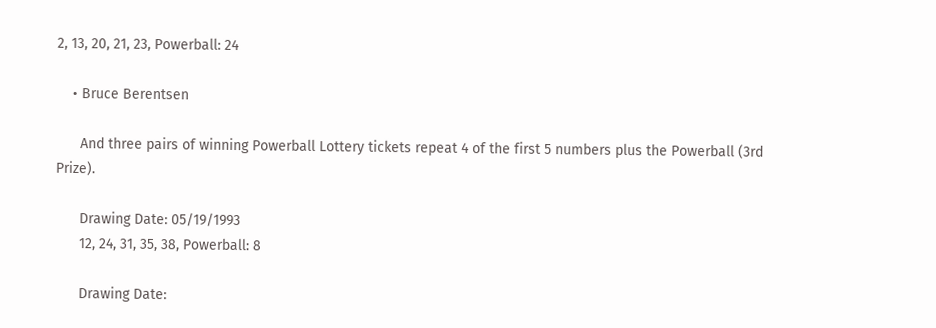2, 13, 20, 21, 23, Powerball: 24

    • Bruce Berentsen

      And three pairs of winning Powerball Lottery tickets repeat 4 of the first 5 numbers plus the Powerball (3rd Prize).

      Drawing Date: 05/19/1993
      12, 24, 31, 35, 38, Powerball: 8

      Drawing Date: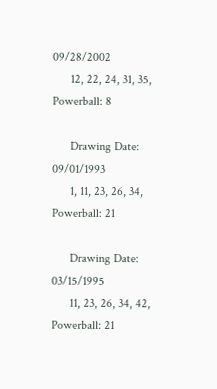09/28/2002
      12, 22, 24, 31, 35, Powerball: 8

      Drawing Date: 09/01/1993
      1, 11, 23, 26, 34, Powerball: 21

      Drawing Date: 03/15/1995
      11, 23, 26, 34, 42, Powerball: 21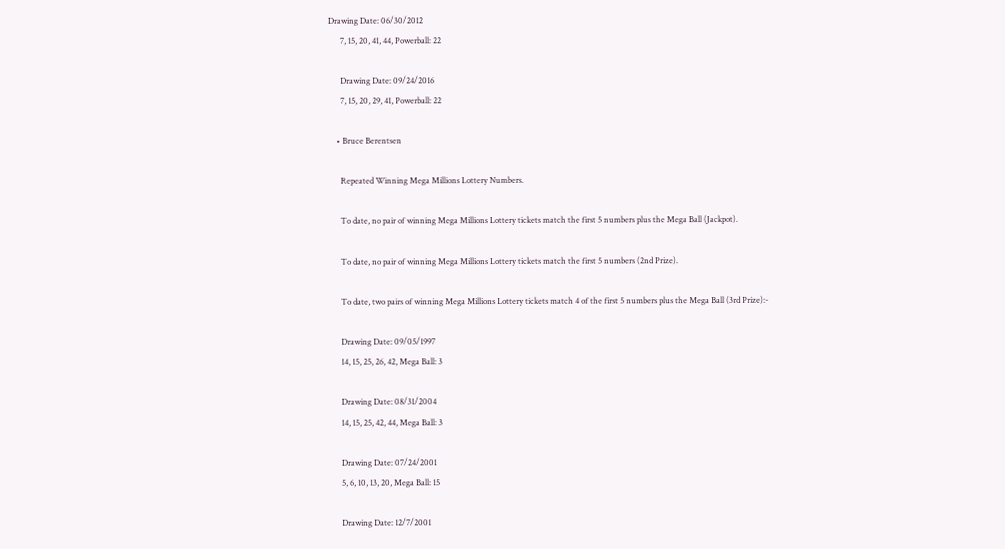Drawing Date: 06/30/2012
      7, 15, 20, 41, 44, Powerball: 22

      Drawing Date: 09/24/2016
      7, 15, 20, 29, 41, Powerball: 22

    • Bruce Berentsen

      Repeated Winning Mega Millions Lottery Numbers.

      To date, no pair of winning Mega Millions Lottery tickets match the first 5 numbers plus the Mega Ball (Jackpot).

      To date, no pair of winning Mega Millions Lottery tickets match the first 5 numbers (2nd Prize).

      To date, two pairs of winning Mega Millions Lottery tickets match 4 of the first 5 numbers plus the Mega Ball (3rd Prize):-

      Drawing Date: 09/05/1997
      14, 15, 25, 26, 42, Mega Ball: 3

      Drawing Date: 08/31/2004
      14, 15, 25, 42, 44, Mega Ball: 3

      Drawing Date: 07/24/2001
      5, 6, 10, 13, 20, Mega Ball: 15

      Drawing Date: 12/7/2001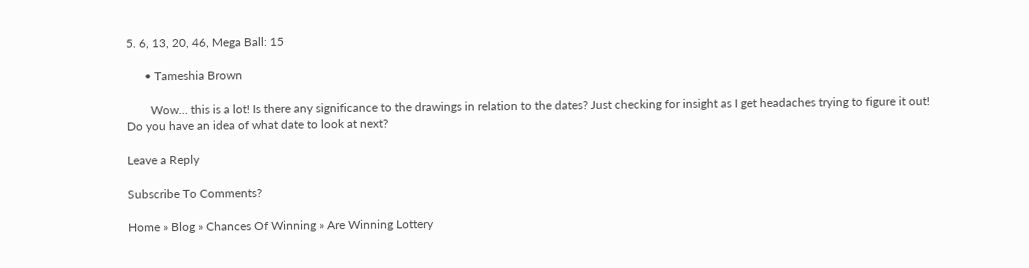5. 6, 13, 20, 46, Mega Ball: 15

      • Tameshia Brown

        Wow… this is a lot! Is there any significance to the drawings in relation to the dates? Just checking for insight as I get headaches trying to figure it out! Do you have an idea of what date to look at next?

Leave a Reply

Subscribe To Comments?

Home » Blog » Chances Of Winning » Are Winning Lottery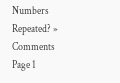Numbers Repeated? » Comments Page 1